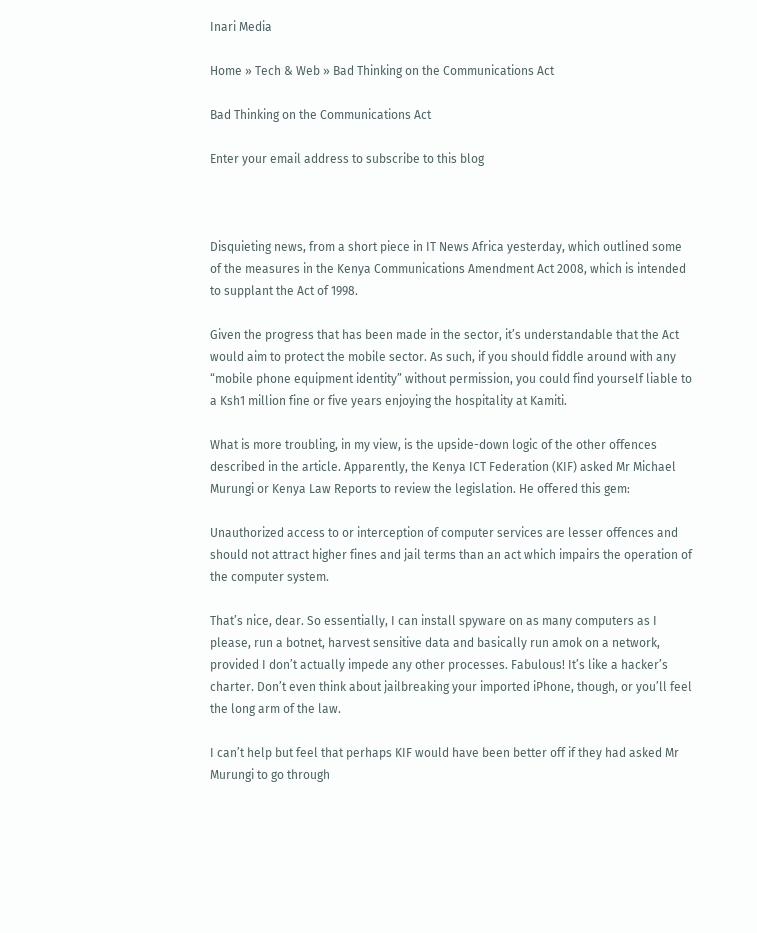Inari Media

Home » Tech & Web » Bad Thinking on the Communications Act

Bad Thinking on the Communications Act

Enter your email address to subscribe to this blog



Disquieting news, from a short piece in IT News Africa yesterday, which outlined some of the measures in the Kenya Communications Amendment Act 2008, which is intended to supplant the Act of 1998.

Given the progress that has been made in the sector, it’s understandable that the Act would aim to protect the mobile sector. As such, if you should fiddle around with any “mobile phone equipment identity” without permission, you could find yourself liable to a Ksh1 million fine or five years enjoying the hospitality at Kamiti.

What is more troubling, in my view, is the upside-down logic of the other offences described in the article. Apparently, the Kenya ICT Federation (KIF) asked Mr Michael Murungi or Kenya Law Reports to review the legislation. He offered this gem:

Unauthorized access to or interception of computer services are lesser offences and should not attract higher fines and jail terms than an act which impairs the operation of the computer system.

That’s nice, dear. So essentially, I can install spyware on as many computers as I please, run a botnet, harvest sensitive data and basically run amok on a network, provided I don’t actually impede any other processes. Fabulous! It’s like a hacker’s charter. Don’t even think about jailbreaking your imported iPhone, though, or you’ll feel the long arm of the law.

I can’t help but feel that perhaps KIF would have been better off if they had asked Mr Murungi to go through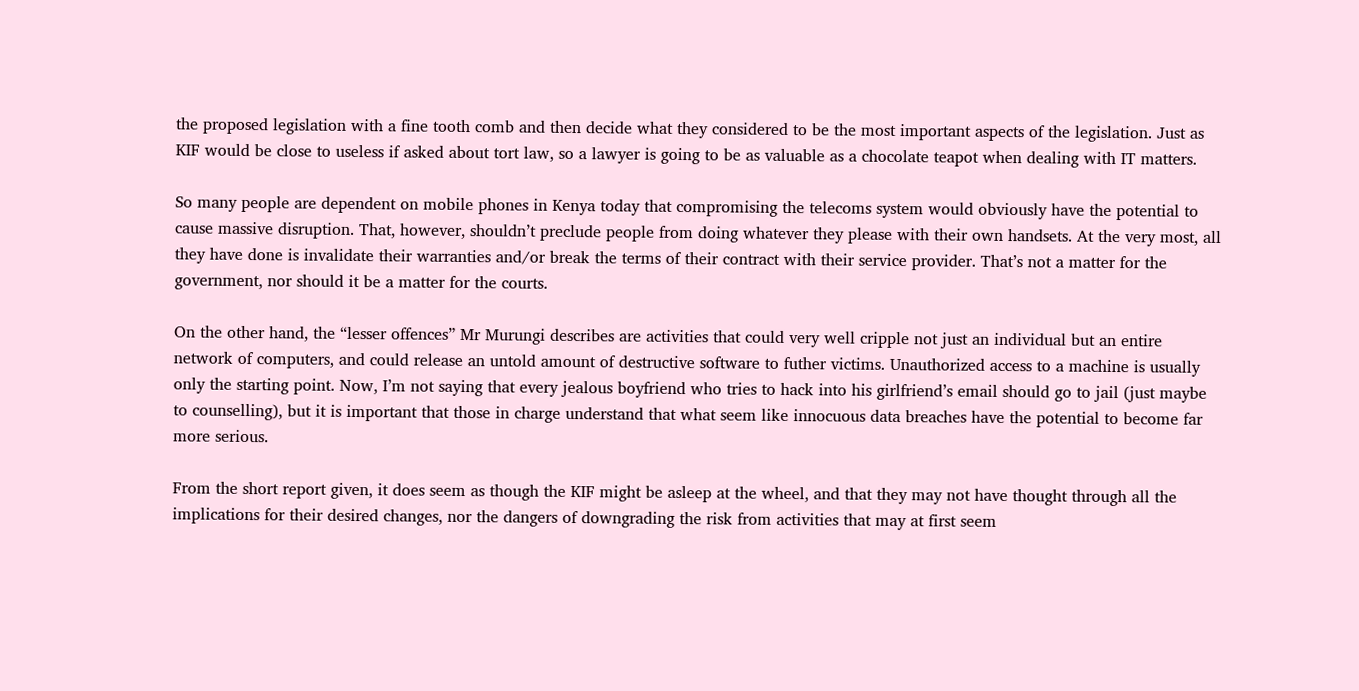the proposed legislation with a fine tooth comb and then decide what they considered to be the most important aspects of the legislation. Just as KIF would be close to useless if asked about tort law, so a lawyer is going to be as valuable as a chocolate teapot when dealing with IT matters.

So many people are dependent on mobile phones in Kenya today that compromising the telecoms system would obviously have the potential to cause massive disruption. That, however, shouldn’t preclude people from doing whatever they please with their own handsets. At the very most, all they have done is invalidate their warranties and/or break the terms of their contract with their service provider. That’s not a matter for the government, nor should it be a matter for the courts.

On the other hand, the “lesser offences” Mr Murungi describes are activities that could very well cripple not just an individual but an entire network of computers, and could release an untold amount of destructive software to futher victims. Unauthorized access to a machine is usually only the starting point. Now, I’m not saying that every jealous boyfriend who tries to hack into his girlfriend’s email should go to jail (just maybe to counselling), but it is important that those in charge understand that what seem like innocuous data breaches have the potential to become far more serious.

From the short report given, it does seem as though the KIF might be asleep at the wheel, and that they may not have thought through all the implications for their desired changes, nor the dangers of downgrading the risk from activities that may at first seem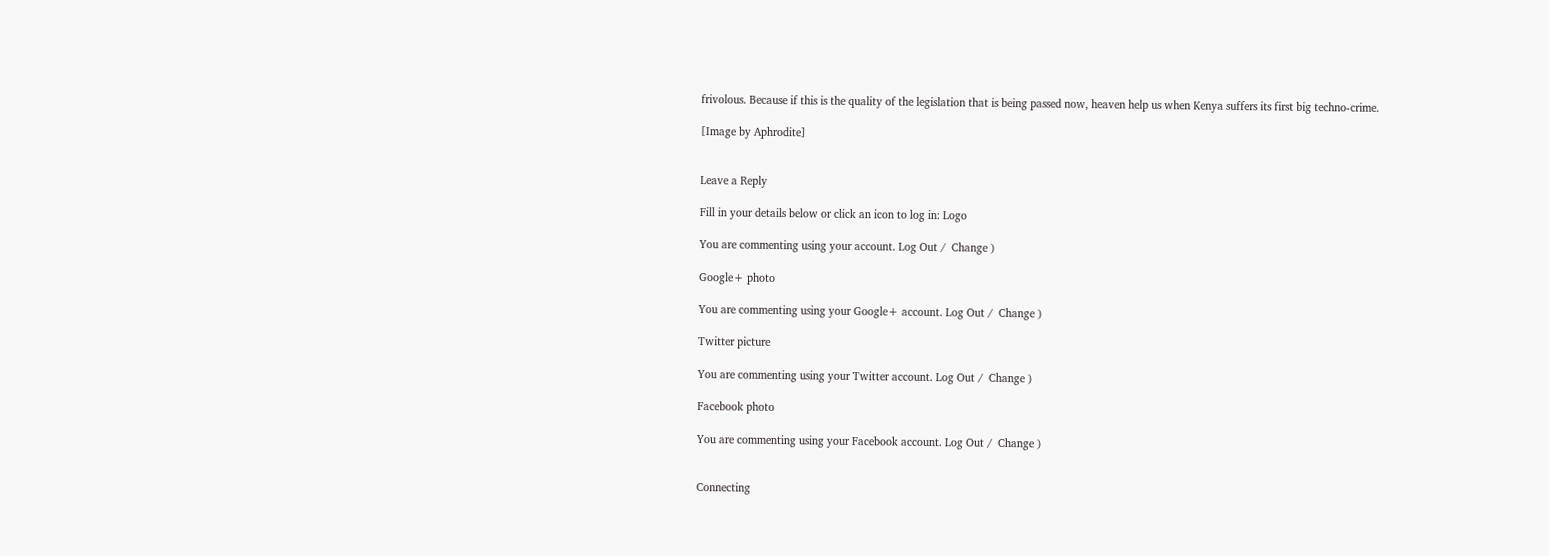frivolous. Because if this is the quality of the legislation that is being passed now, heaven help us when Kenya suffers its first big techno-crime.

[Image by Aphrodite]


Leave a Reply

Fill in your details below or click an icon to log in: Logo

You are commenting using your account. Log Out /  Change )

Google+ photo

You are commenting using your Google+ account. Log Out /  Change )

Twitter picture

You are commenting using your Twitter account. Log Out /  Change )

Facebook photo

You are commenting using your Facebook account. Log Out /  Change )


Connecting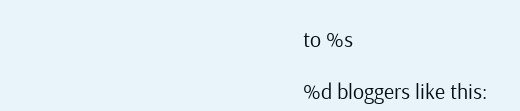to %s

%d bloggers like this: